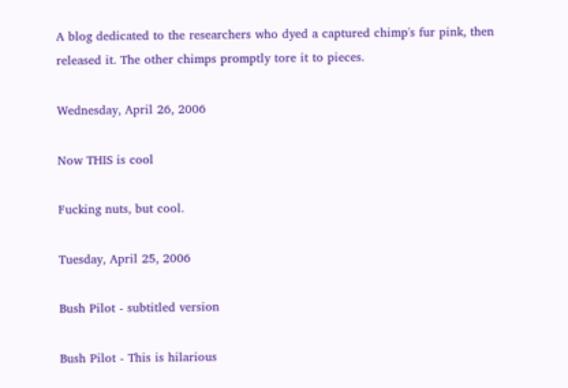A blog dedicated to the researchers who dyed a captured chimp's fur pink, then released it. The other chimps promptly tore it to pieces.

Wednesday, April 26, 2006

Now THIS is cool

Fucking nuts, but cool.

Tuesday, April 25, 2006

Bush Pilot - subtitled version

Bush Pilot - This is hilarious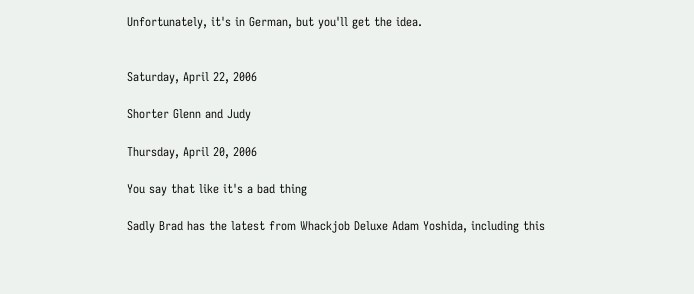Unfortunately, it's in German, but you'll get the idea.


Saturday, April 22, 2006

Shorter Glenn and Judy

Thursday, April 20, 2006

You say that like it's a bad thing

Sadly Brad has the latest from Whackjob Deluxe Adam Yoshida, including this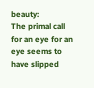beauty:
The primal call for an eye for an eye seems to have slipped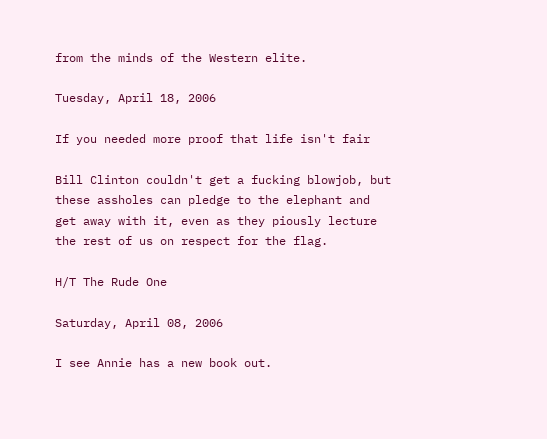from the minds of the Western elite.

Tuesday, April 18, 2006

If you needed more proof that life isn't fair

Bill Clinton couldn't get a fucking blowjob, but these assholes can pledge to the elephant and get away with it, even as they piously lecture the rest of us on respect for the flag.

H/T The Rude One

Saturday, April 08, 2006

I see Annie has a new book out.